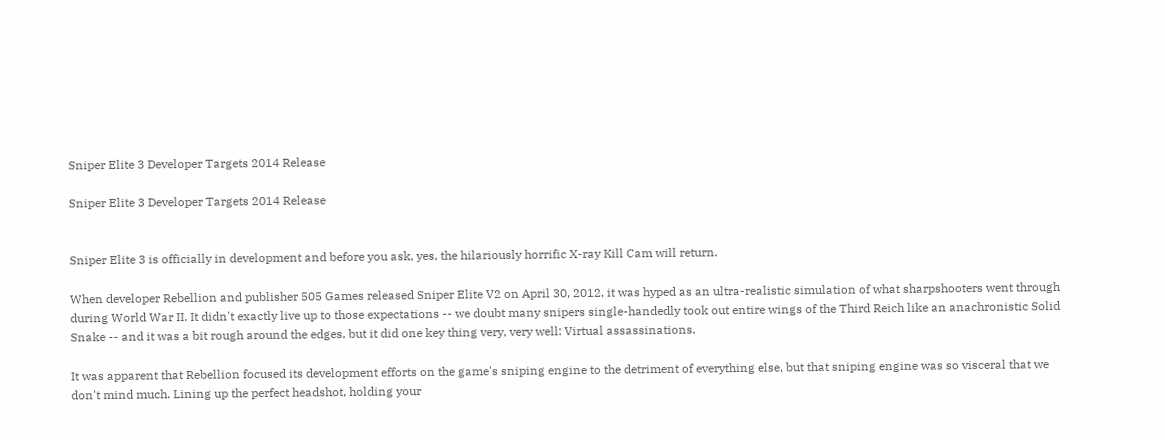Sniper Elite 3 Developer Targets 2014 Release

Sniper Elite 3 Developer Targets 2014 Release


Sniper Elite 3 is officially in development and before you ask, yes, the hilariously horrific X-ray Kill Cam will return.

When developer Rebellion and publisher 505 Games released Sniper Elite V2 on April 30, 2012, it was hyped as an ultra-realistic simulation of what sharpshooters went through during World War II. It didn't exactly live up to those expectations -- we doubt many snipers single-handedly took out entire wings of the Third Reich like an anachronistic Solid Snake -- and it was a bit rough around the edges, but it did one key thing very, very well: Virtual assassinations.

It was apparent that Rebellion focused its development efforts on the game's sniping engine to the detriment of everything else, but that sniping engine was so visceral that we don't mind much. Lining up the perfect headshot, holding your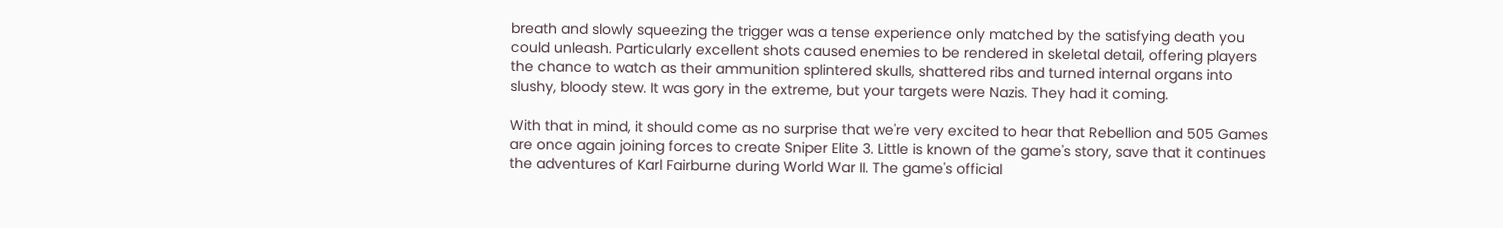breath and slowly squeezing the trigger was a tense experience only matched by the satisfying death you could unleash. Particularly excellent shots caused enemies to be rendered in skeletal detail, offering players the chance to watch as their ammunition splintered skulls, shattered ribs and turned internal organs into slushy, bloody stew. It was gory in the extreme, but your targets were Nazis. They had it coming.

With that in mind, it should come as no surprise that we're very excited to hear that Rebellion and 505 Games are once again joining forces to create Sniper Elite 3. Little is known of the game's story, save that it continues the adventures of Karl Fairburne during World War II. The game's official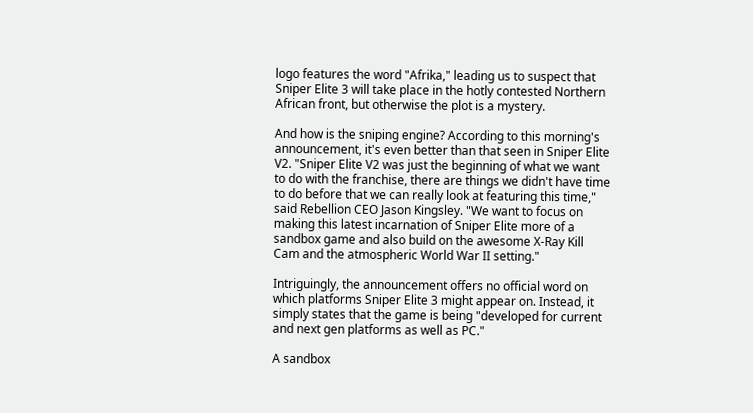logo features the word "Afrika," leading us to suspect that Sniper Elite 3 will take place in the hotly contested Northern African front, but otherwise the plot is a mystery.

And how is the sniping engine? According to this morning's announcement, it's even better than that seen in Sniper Elite V2. "Sniper Elite V2 was just the beginning of what we want to do with the franchise, there are things we didn't have time to do before that we can really look at featuring this time," said Rebellion CEO Jason Kingsley. "We want to focus on making this latest incarnation of Sniper Elite more of a sandbox game and also build on the awesome X-Ray Kill Cam and the atmospheric World War II setting."

Intriguingly, the announcement offers no official word on which platforms Sniper Elite 3 might appear on. Instead, it simply states that the game is being "developed for current and next gen platforms as well as PC."

A sandbox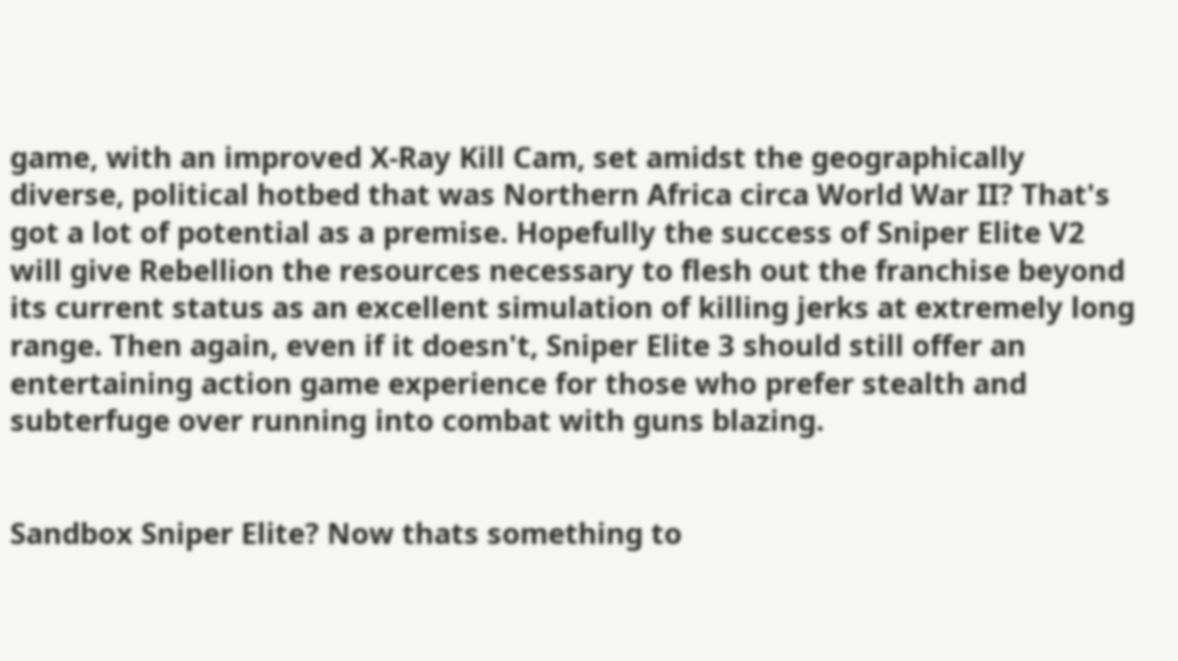game, with an improved X-Ray Kill Cam, set amidst the geographically diverse, political hotbed that was Northern Africa circa World War II? That's got a lot of potential as a premise. Hopefully the success of Sniper Elite V2 will give Rebellion the resources necessary to flesh out the franchise beyond its current status as an excellent simulation of killing jerks at extremely long range. Then again, even if it doesn't, Sniper Elite 3 should still offer an entertaining action game experience for those who prefer stealth and subterfuge over running into combat with guns blazing.


Sandbox Sniper Elite? Now thats something to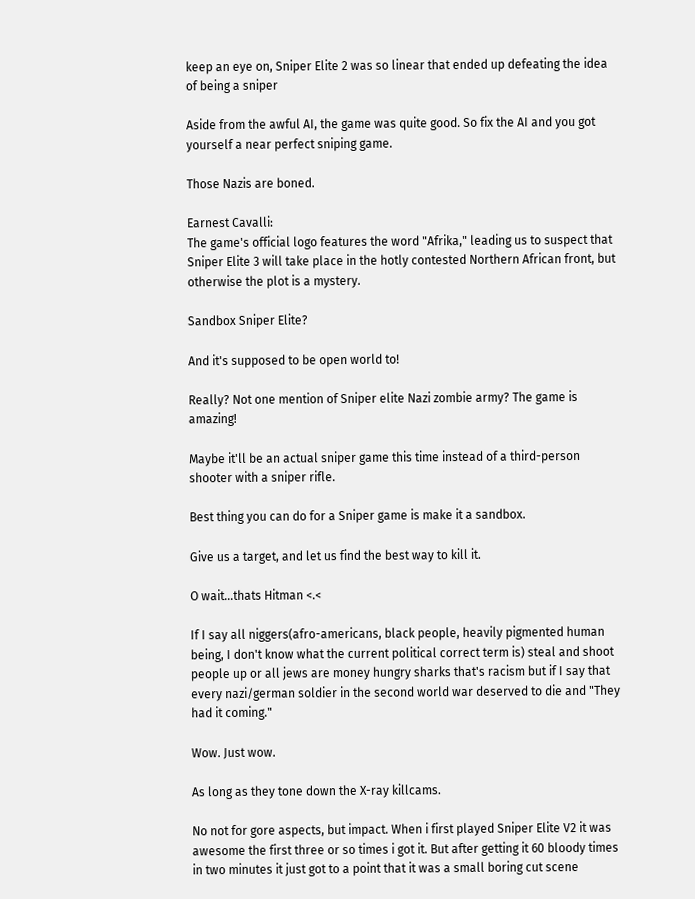keep an eye on, Sniper Elite 2 was so linear that ended up defeating the idea of being a sniper

Aside from the awful AI, the game was quite good. So fix the AI and you got yourself a near perfect sniping game.

Those Nazis are boned.

Earnest Cavalli:
The game's official logo features the word "Afrika," leading us to suspect that Sniper Elite 3 will take place in the hotly contested Northern African front, but otherwise the plot is a mystery.

Sandbox Sniper Elite?

And it's supposed to be open world to!

Really? Not one mention of Sniper elite Nazi zombie army? The game is amazing!

Maybe it'll be an actual sniper game this time instead of a third-person shooter with a sniper rifle.

Best thing you can do for a Sniper game is make it a sandbox.

Give us a target, and let us find the best way to kill it.

O wait...thats Hitman <.<

If I say all niggers(afro-americans, black people, heavily pigmented human being, I don't know what the current political correct term is) steal and shoot people up or all jews are money hungry sharks that's racism but if I say that every nazi/german soldier in the second world war deserved to die and "They had it coming."

Wow. Just wow.

As long as they tone down the X-ray killcams.

No not for gore aspects, but impact. When i first played Sniper Elite V2 it was awesome the first three or so times i got it. But after getting it 60 bloody times in two minutes it just got to a point that it was a small boring cut scene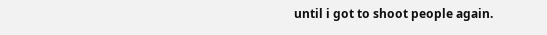until i got to shoot people again.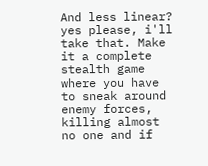And less linear? yes please, i'll take that. Make it a complete stealth game where you have to sneak around enemy forces, killing almost no one and if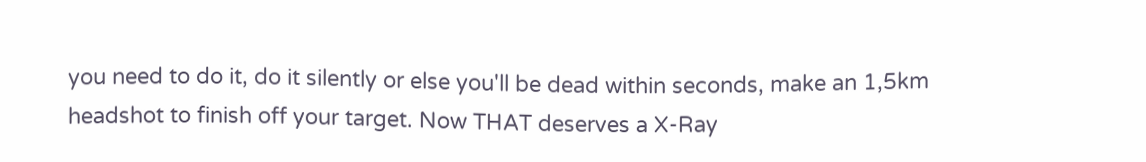you need to do it, do it silently or else you'll be dead within seconds, make an 1,5km headshot to finish off your target. Now THAT deserves a X-Ray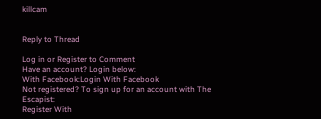killcam


Reply to Thread

Log in or Register to Comment
Have an account? Login below:
With Facebook:Login With Facebook
Not registered? To sign up for an account with The Escapist:
Register With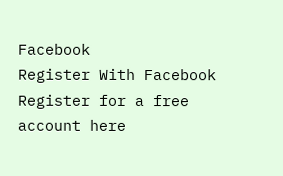Facebook
Register With Facebook
Register for a free account here